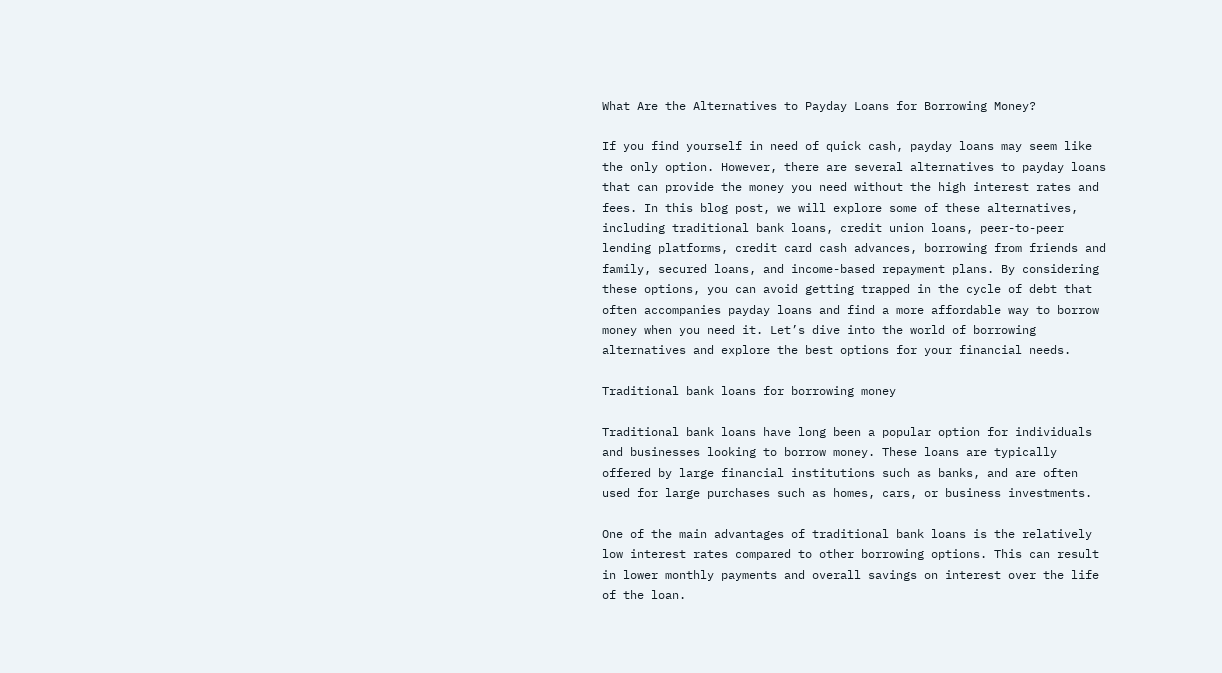What Are the Alternatives to Payday Loans for Borrowing Money?

If you find yourself in need of quick cash, payday loans may seem like the only option. However, there are several alternatives to payday loans that can provide the money you need without the high interest rates and fees. In this blog post, we will explore some of these alternatives, including traditional bank loans, credit union loans, peer-to-peer lending platforms, credit card cash advances, borrowing from friends and family, secured loans, and income-based repayment plans. By considering these options, you can avoid getting trapped in the cycle of debt that often accompanies payday loans and find a more affordable way to borrow money when you need it. Let’s dive into the world of borrowing alternatives and explore the best options for your financial needs.

Traditional bank loans for borrowing money

Traditional bank loans have long been a popular option for individuals and businesses looking to borrow money. These loans are typically offered by large financial institutions such as banks, and are often used for large purchases such as homes, cars, or business investments.

One of the main advantages of traditional bank loans is the relatively low interest rates compared to other borrowing options. This can result in lower monthly payments and overall savings on interest over the life of the loan.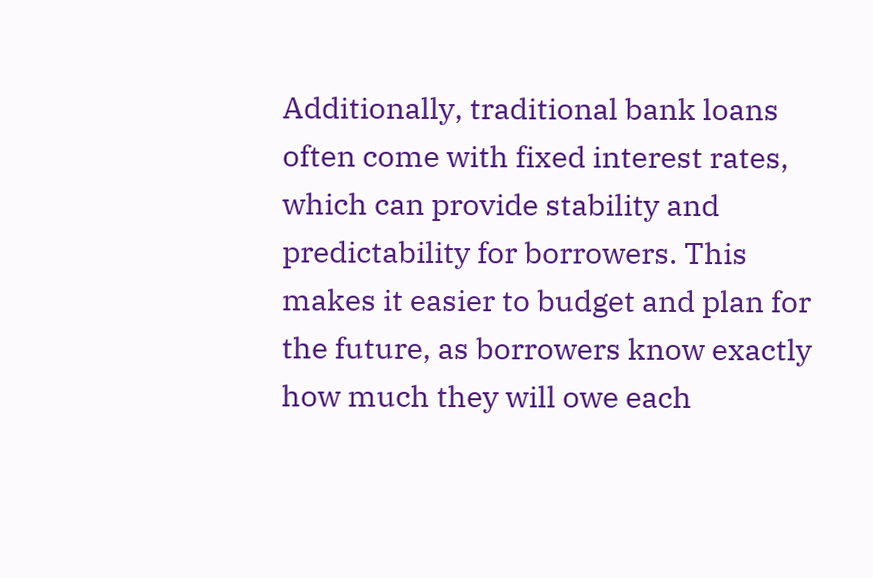Additionally, traditional bank loans often come with fixed interest rates, which can provide stability and predictability for borrowers. This makes it easier to budget and plan for the future, as borrowers know exactly how much they will owe each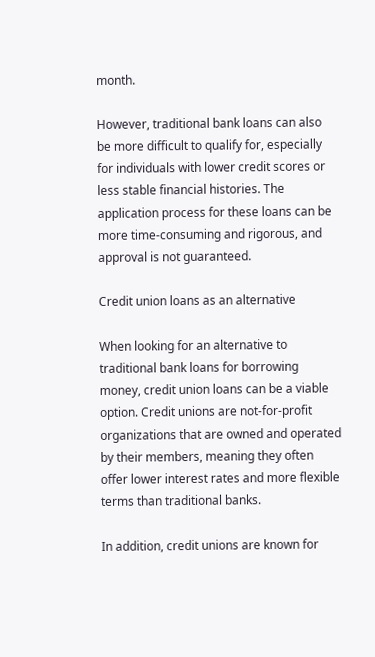month.

However, traditional bank loans can also be more difficult to qualify for, especially for individuals with lower credit scores or less stable financial histories. The application process for these loans can be more time-consuming and rigorous, and approval is not guaranteed.

Credit union loans as an alternative

When looking for an alternative to traditional bank loans for borrowing money, credit union loans can be a viable option. Credit unions are not-for-profit organizations that are owned and operated by their members, meaning they often offer lower interest rates and more flexible terms than traditional banks.

In addition, credit unions are known for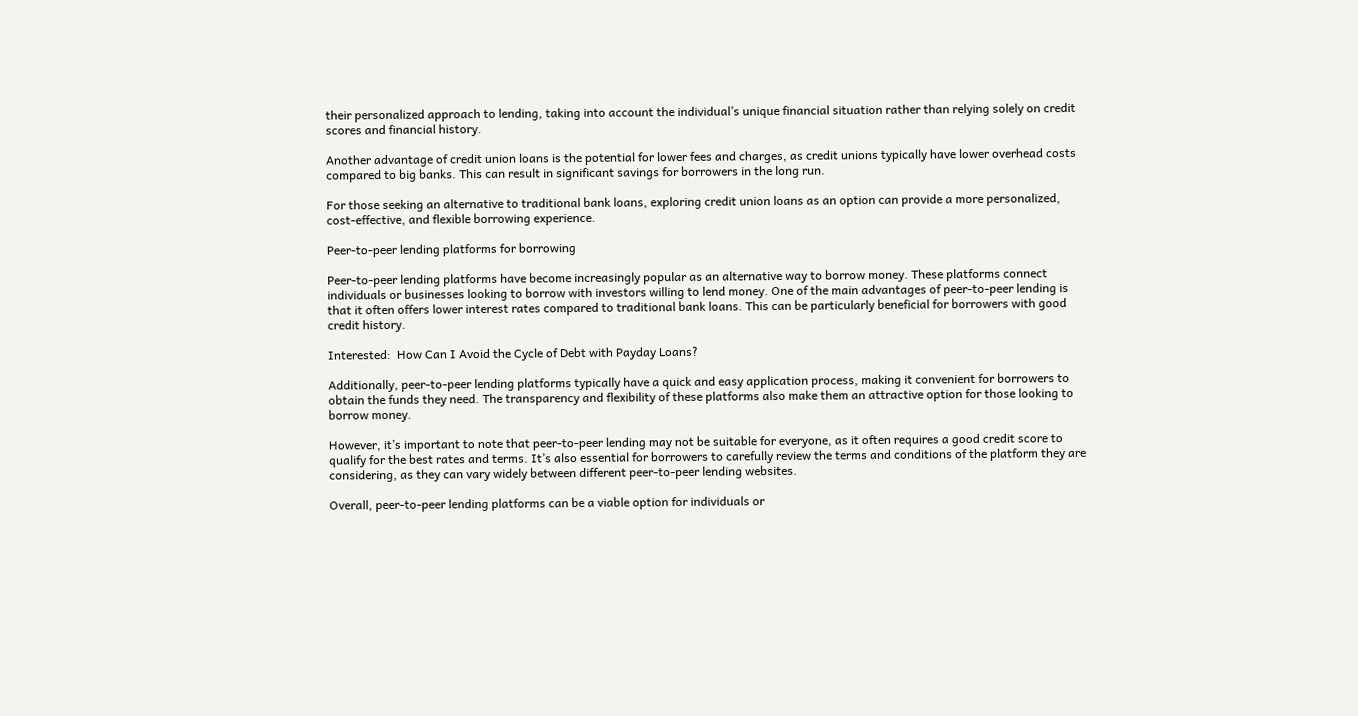their personalized approach to lending, taking into account the individual’s unique financial situation rather than relying solely on credit scores and financial history.

Another advantage of credit union loans is the potential for lower fees and charges, as credit unions typically have lower overhead costs compared to big banks. This can result in significant savings for borrowers in the long run.

For those seeking an alternative to traditional bank loans, exploring credit union loans as an option can provide a more personalized, cost-effective, and flexible borrowing experience.

Peer-to-peer lending platforms for borrowing

Peer-to-peer lending platforms have become increasingly popular as an alternative way to borrow money. These platforms connect individuals or businesses looking to borrow with investors willing to lend money. One of the main advantages of peer-to-peer lending is that it often offers lower interest rates compared to traditional bank loans. This can be particularly beneficial for borrowers with good credit history.

Interested:  How Can I Avoid the Cycle of Debt with Payday Loans?

Additionally, peer-to-peer lending platforms typically have a quick and easy application process, making it convenient for borrowers to obtain the funds they need. The transparency and flexibility of these platforms also make them an attractive option for those looking to borrow money.

However, it’s important to note that peer-to-peer lending may not be suitable for everyone, as it often requires a good credit score to qualify for the best rates and terms. It’s also essential for borrowers to carefully review the terms and conditions of the platform they are considering, as they can vary widely between different peer-to-peer lending websites.

Overall, peer-to-peer lending platforms can be a viable option for individuals or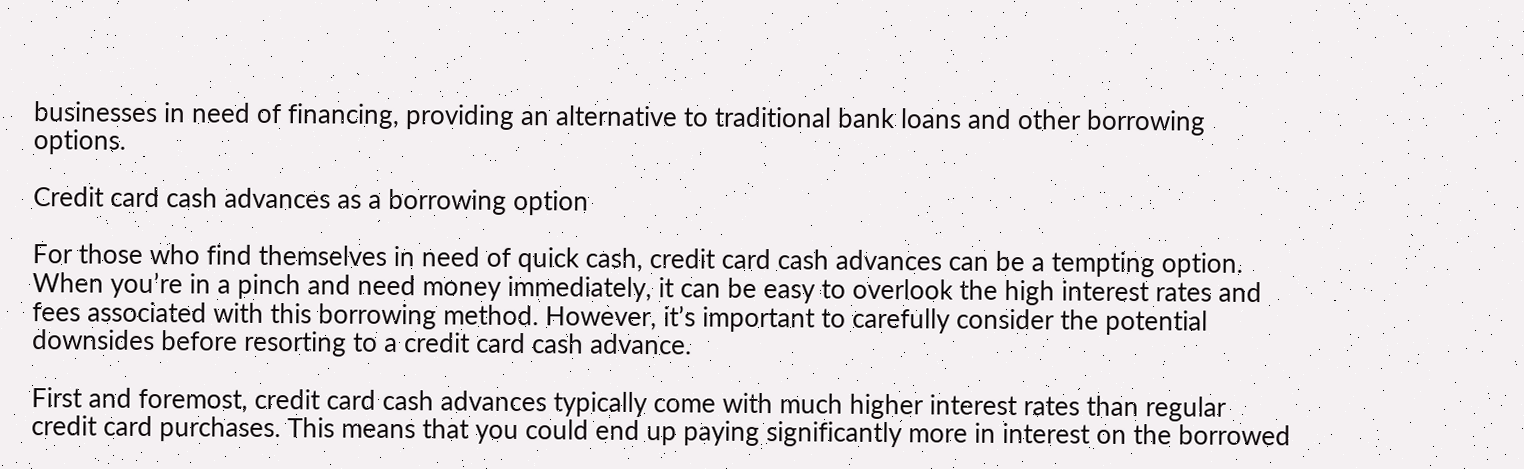businesses in need of financing, providing an alternative to traditional bank loans and other borrowing options.

Credit card cash advances as a borrowing option

For those who find themselves in need of quick cash, credit card cash advances can be a tempting option. When you’re in a pinch and need money immediately, it can be easy to overlook the high interest rates and fees associated with this borrowing method. However, it’s important to carefully consider the potential downsides before resorting to a credit card cash advance.

First and foremost, credit card cash advances typically come with much higher interest rates than regular credit card purchases. This means that you could end up paying significantly more in interest on the borrowed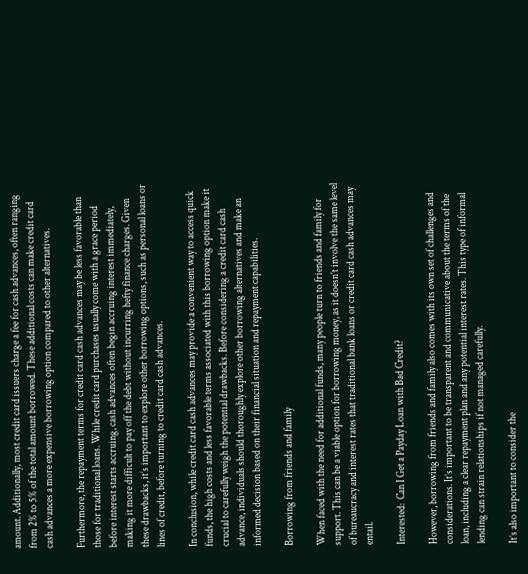amount. Additionally, most credit card issuers charge a fee for cash advances, often ranging from 2% to 5% of the total amount borrowed. These additional costs can make credit card cash advances a more expensive borrowing option compared to other alternatives.

Furthermore, the repayment terms for credit card cash advances may be less favorable than those for traditional loans. While credit card purchases usually come with a grace period before interest starts accruing, cash advances often begin accruing interest immediately, making it more difficult to pay off the debt without incurring hefty finance charges. Given these drawbacks, it’s important to explore other borrowing options, such as personal loans or lines of credit, before turning to credit card cash advances.

In conclusion, while credit card cash advances may provide a convenient way to access quick funds, the high costs and less favorable terms associated with this borrowing option make it crucial to carefully weigh the potential drawbacks. Before considering a credit card cash advance, individuals should thoroughly explore other borrowing alternatives and make an informed decision based on their financial situation and repayment capabilities.

Borrowing from friends and family

When faced with the need for additional funds, many people turn to friends and family for support. This can be a viable option for borrowing money, as it doesn’t involve the same level of bureaucracy and interest rates that traditional bank loans or credit card cash advances may entail.

Interested:  Can I Get a Payday Loan with Bad Credit?

However, borrowing from friends and family also comes with its own set of challenges and considerations. It’s important to be transparent and communicative about the terms of the loan, including a clear repayment plan and any potential interest rates. This type of informal lending can strain relationships if not managed carefully.

It’s also important to consider the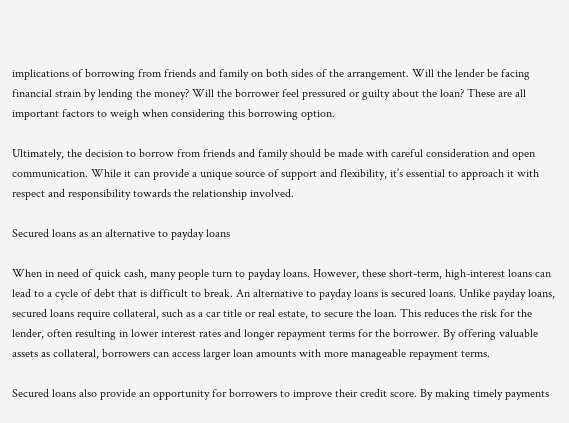implications of borrowing from friends and family on both sides of the arrangement. Will the lender be facing financial strain by lending the money? Will the borrower feel pressured or guilty about the loan? These are all important factors to weigh when considering this borrowing option.

Ultimately, the decision to borrow from friends and family should be made with careful consideration and open communication. While it can provide a unique source of support and flexibility, it’s essential to approach it with respect and responsibility towards the relationship involved.

Secured loans as an alternative to payday loans

When in need of quick cash, many people turn to payday loans. However, these short-term, high-interest loans can lead to a cycle of debt that is difficult to break. An alternative to payday loans is secured loans. Unlike payday loans, secured loans require collateral, such as a car title or real estate, to secure the loan. This reduces the risk for the lender, often resulting in lower interest rates and longer repayment terms for the borrower. By offering valuable assets as collateral, borrowers can access larger loan amounts with more manageable repayment terms.

Secured loans also provide an opportunity for borrowers to improve their credit score. By making timely payments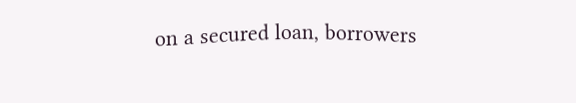on a secured loan, borrowers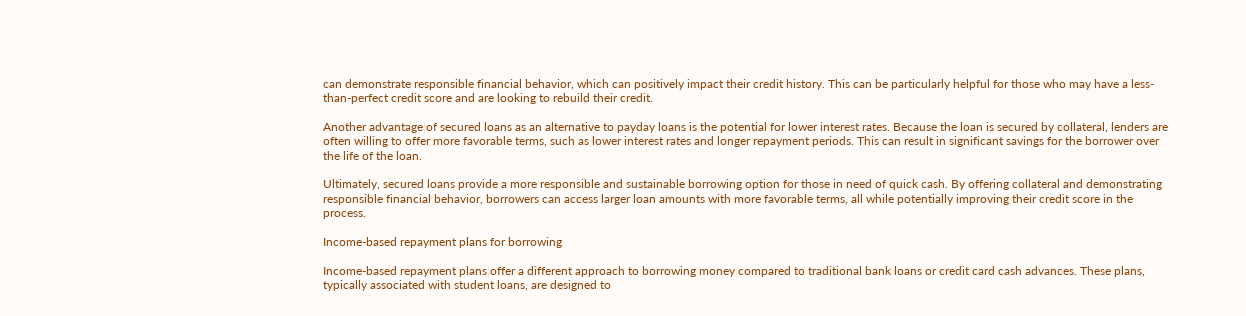can demonstrate responsible financial behavior, which can positively impact their credit history. This can be particularly helpful for those who may have a less-than-perfect credit score and are looking to rebuild their credit.

Another advantage of secured loans as an alternative to payday loans is the potential for lower interest rates. Because the loan is secured by collateral, lenders are often willing to offer more favorable terms, such as lower interest rates and longer repayment periods. This can result in significant savings for the borrower over the life of the loan.

Ultimately, secured loans provide a more responsible and sustainable borrowing option for those in need of quick cash. By offering collateral and demonstrating responsible financial behavior, borrowers can access larger loan amounts with more favorable terms, all while potentially improving their credit score in the process.

Income-based repayment plans for borrowing

Income-based repayment plans offer a different approach to borrowing money compared to traditional bank loans or credit card cash advances. These plans, typically associated with student loans, are designed to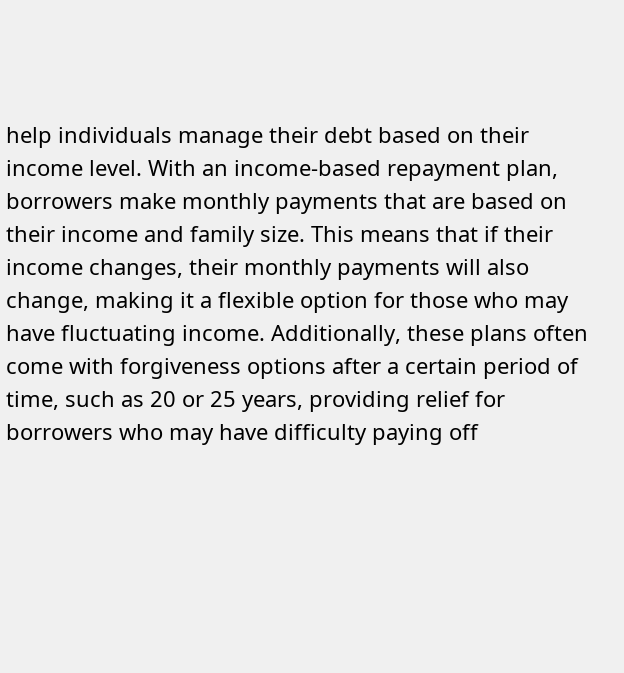help individuals manage their debt based on their income level. With an income-based repayment plan, borrowers make monthly payments that are based on their income and family size. This means that if their income changes, their monthly payments will also change, making it a flexible option for those who may have fluctuating income. Additionally, these plans often come with forgiveness options after a certain period of time, such as 20 or 25 years, providing relief for borrowers who may have difficulty paying off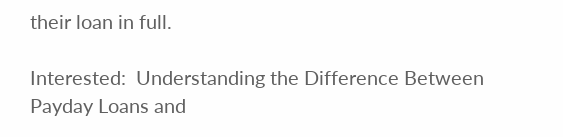their loan in full.

Interested:  Understanding the Difference Between Payday Loans and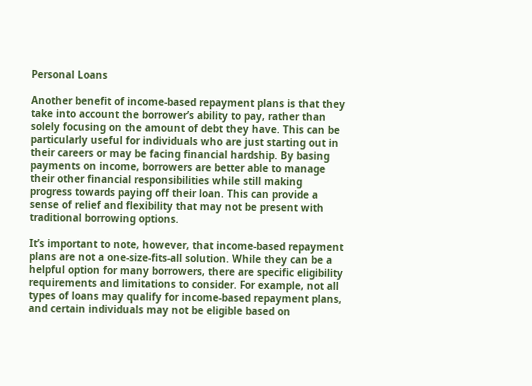Personal Loans

Another benefit of income-based repayment plans is that they take into account the borrower’s ability to pay, rather than solely focusing on the amount of debt they have. This can be particularly useful for individuals who are just starting out in their careers or may be facing financial hardship. By basing payments on income, borrowers are better able to manage their other financial responsibilities while still making progress towards paying off their loan. This can provide a sense of relief and flexibility that may not be present with traditional borrowing options.

It’s important to note, however, that income-based repayment plans are not a one-size-fits-all solution. While they can be a helpful option for many borrowers, there are specific eligibility requirements and limitations to consider. For example, not all types of loans may qualify for income-based repayment plans, and certain individuals may not be eligible based on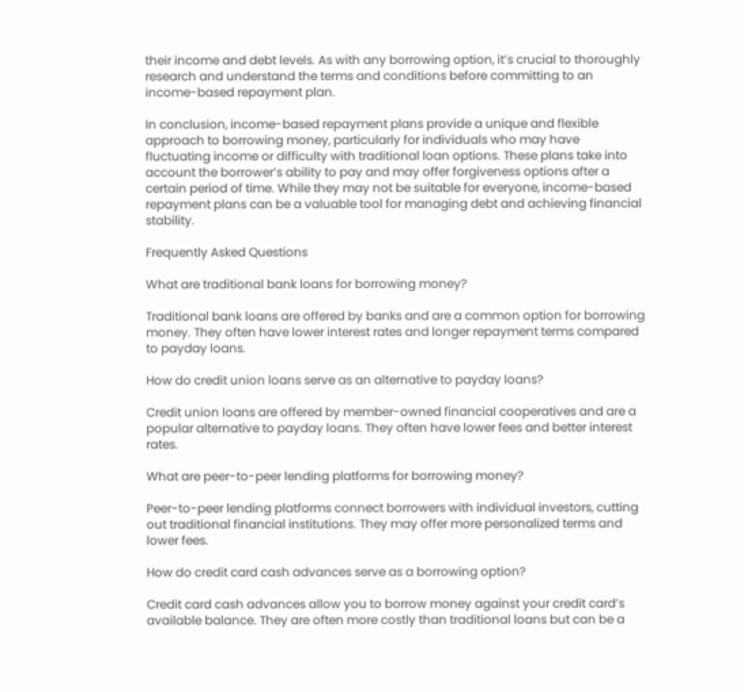their income and debt levels. As with any borrowing option, it’s crucial to thoroughly research and understand the terms and conditions before committing to an income-based repayment plan.

In conclusion, income-based repayment plans provide a unique and flexible approach to borrowing money, particularly for individuals who may have fluctuating income or difficulty with traditional loan options. These plans take into account the borrower’s ability to pay and may offer forgiveness options after a certain period of time. While they may not be suitable for everyone, income-based repayment plans can be a valuable tool for managing debt and achieving financial stability.

Frequently Asked Questions

What are traditional bank loans for borrowing money?

Traditional bank loans are offered by banks and are a common option for borrowing money. They often have lower interest rates and longer repayment terms compared to payday loans.

How do credit union loans serve as an alternative to payday loans?

Credit union loans are offered by member-owned financial cooperatives and are a popular alternative to payday loans. They often have lower fees and better interest rates.

What are peer-to-peer lending platforms for borrowing money?

Peer-to-peer lending platforms connect borrowers with individual investors, cutting out traditional financial institutions. They may offer more personalized terms and lower fees.

How do credit card cash advances serve as a borrowing option?

Credit card cash advances allow you to borrow money against your credit card’s available balance. They are often more costly than traditional loans but can be a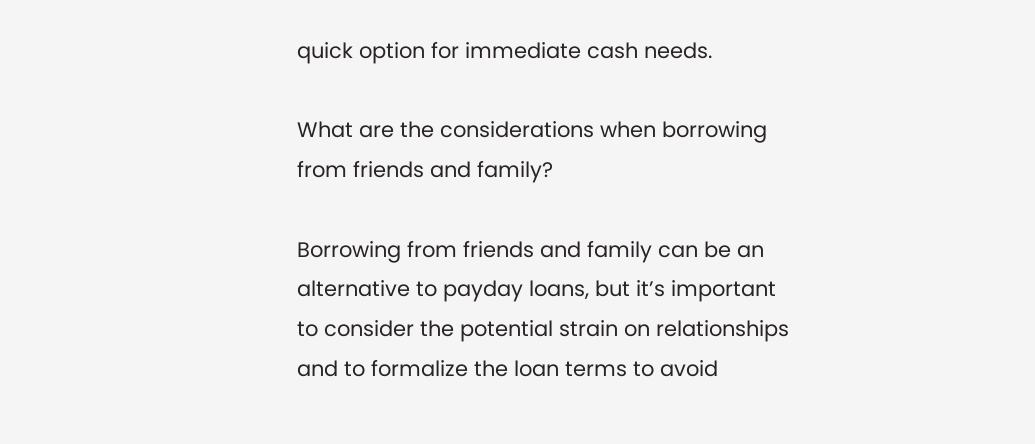quick option for immediate cash needs.

What are the considerations when borrowing from friends and family?

Borrowing from friends and family can be an alternative to payday loans, but it’s important to consider the potential strain on relationships and to formalize the loan terms to avoid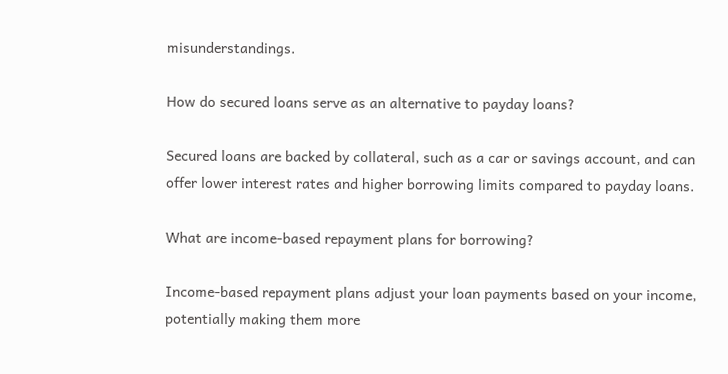misunderstandings.

How do secured loans serve as an alternative to payday loans?

Secured loans are backed by collateral, such as a car or savings account, and can offer lower interest rates and higher borrowing limits compared to payday loans.

What are income-based repayment plans for borrowing?

Income-based repayment plans adjust your loan payments based on your income, potentially making them more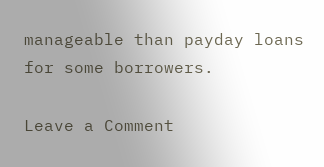manageable than payday loans for some borrowers.

Leave a Comment